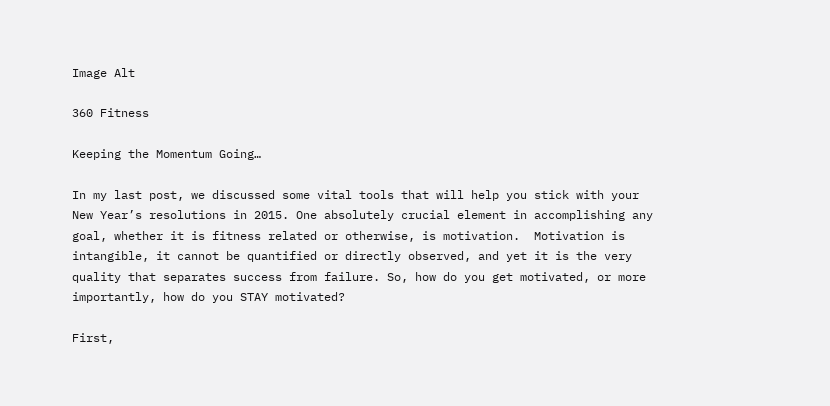Image Alt

360 Fitness

Keeping the Momentum Going…

In my last post, we discussed some vital tools that will help you stick with your New Year’s resolutions in 2015. One absolutely crucial element in accomplishing any goal, whether it is fitness related or otherwise, is motivation.  Motivation is intangible, it cannot be quantified or directly observed, and yet it is the very quality that separates success from failure. So, how do you get motivated, or more importantly, how do you STAY motivated?

First,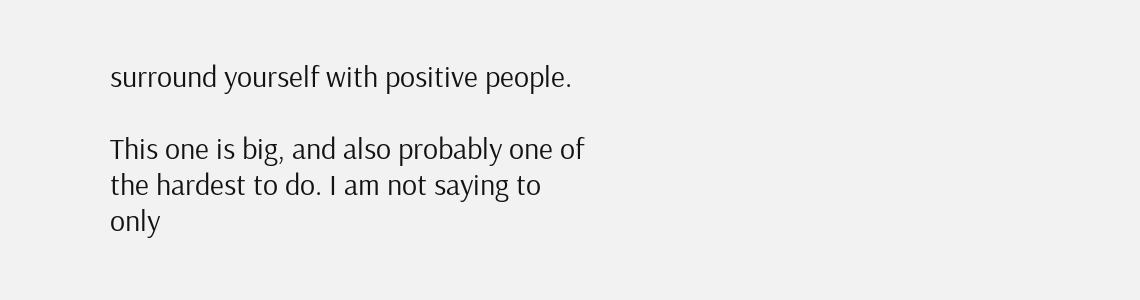surround yourself with positive people.

This one is big, and also probably one of the hardest to do. I am not saying to only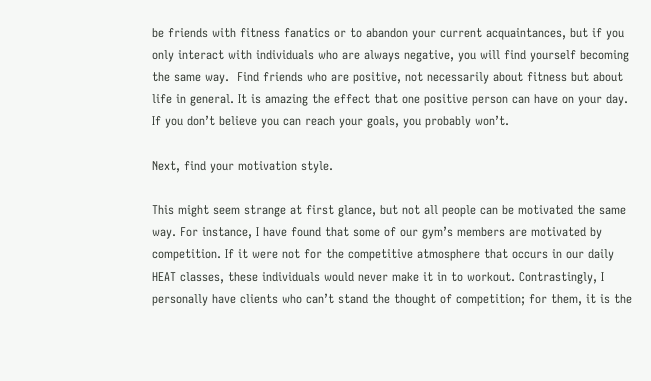be friends with fitness fanatics or to abandon your current acquaintances, but if you only interact with individuals who are always negative, you will find yourself becoming the same way.  Find friends who are positive, not necessarily about fitness but about life in general. It is amazing the effect that one positive person can have on your day. If you don’t believe you can reach your goals, you probably won’t.

Next, find your motivation style.

This might seem strange at first glance, but not all people can be motivated the same way. For instance, I have found that some of our gym’s members are motivated by competition. If it were not for the competitive atmosphere that occurs in our daily HEAT classes, these individuals would never make it in to workout. Contrastingly, I personally have clients who can’t stand the thought of competition; for them, it is the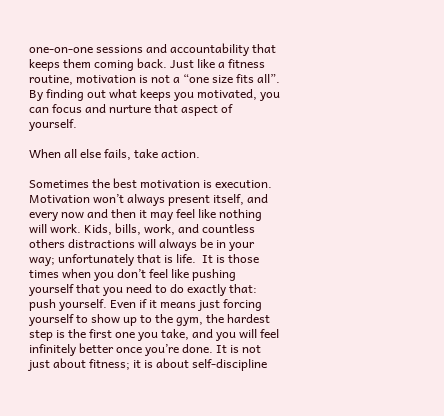one-on-one sessions and accountability that keeps them coming back. Just like a fitness routine, motivation is not a “one size fits all”. By finding out what keeps you motivated, you can focus and nurture that aspect of yourself.

When all else fails, take action.

Sometimes the best motivation is execution. Motivation won’t always present itself, and every now and then it may feel like nothing will work. Kids, bills, work, and countless others distractions will always be in your way; unfortunately that is life.  It is those times when you don’t feel like pushing yourself that you need to do exactly that: push yourself. Even if it means just forcing yourself to show up to the gym, the hardest step is the first one you take, and you will feel infinitely better once you’re done. It is not just about fitness; it is about self-discipline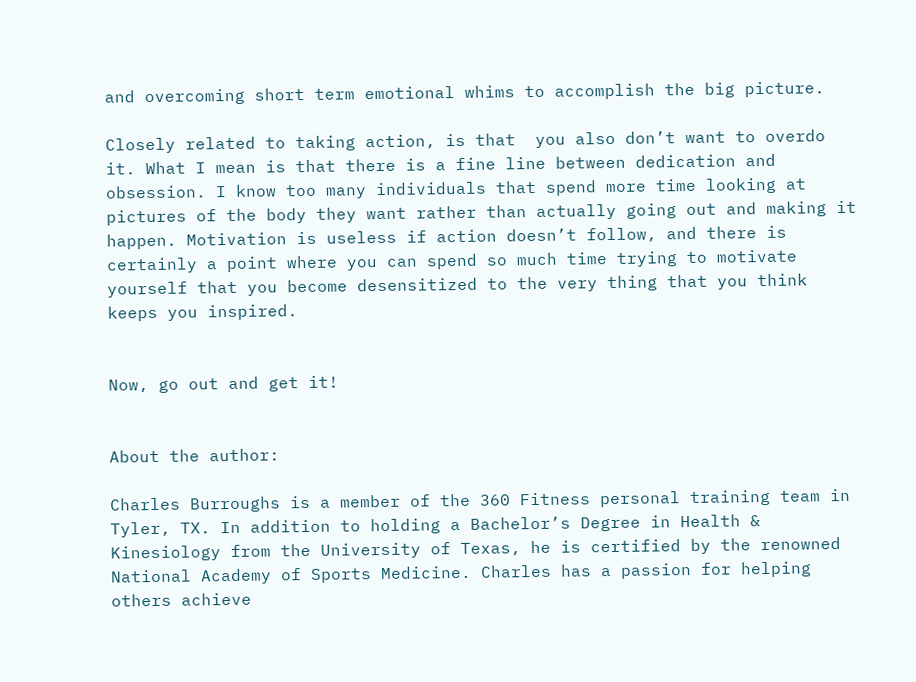and overcoming short term emotional whims to accomplish the big picture.

Closely related to taking action, is that  you also don’t want to overdo it. What I mean is that there is a fine line between dedication and obsession. I know too many individuals that spend more time looking at pictures of the body they want rather than actually going out and making it happen. Motivation is useless if action doesn’t follow, and there is certainly a point where you can spend so much time trying to motivate yourself that you become desensitized to the very thing that you think keeps you inspired.


Now, go out and get it!


About the author:

Charles Burroughs is a member of the 360 Fitness personal training team in Tyler, TX. In addition to holding a Bachelor’s Degree in Health & Kinesiology from the University of Texas, he is certified by the renowned National Academy of Sports Medicine. Charles has a passion for helping others achieve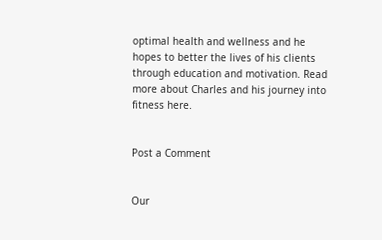optimal health and wellness and he hopes to better the lives of his clients through education and motivation. Read more about Charles and his journey into fitness here.


Post a Comment


Our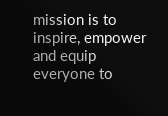mission is to inspire, empower
and equip everyone to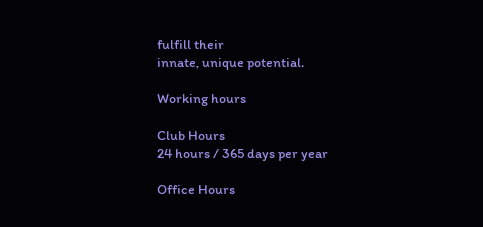fulfill their
innate, unique potential.

Working hours

Club Hours
24 hours / 365 days per year

Office Hours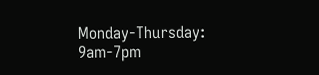Monday-Thursday: 9am-7pm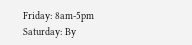Friday: 8am-5pm
Saturday: By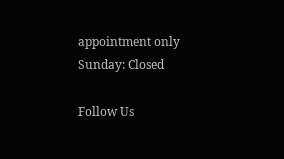appointment only
Sunday: Closed

Follow Us